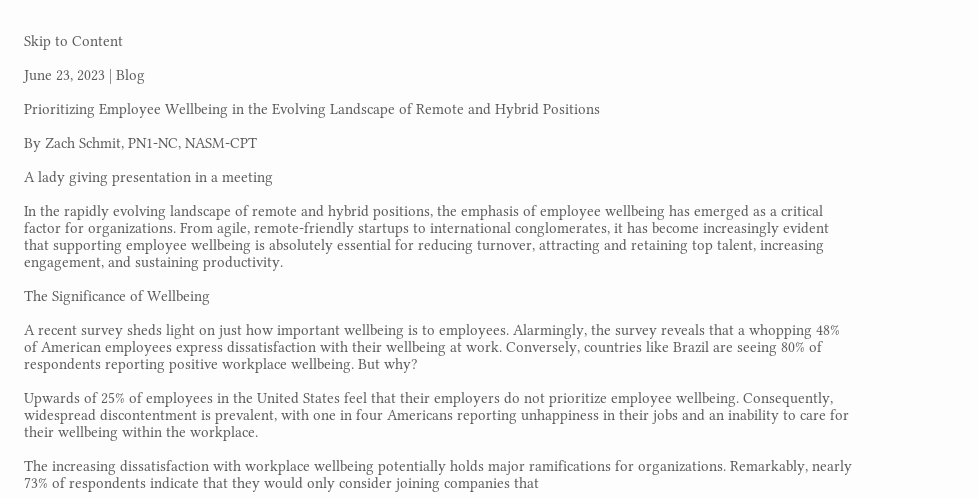Skip to Content

June 23, 2023 | Blog

Prioritizing Employee Wellbeing in the Evolving Landscape of Remote and Hybrid Positions

By Zach Schmit, PN1-NC, NASM-CPT

A lady giving presentation in a meeting

In the rapidly evolving landscape of remote and hybrid positions, the emphasis of employee wellbeing has emerged as a critical factor for organizations. From agile, remote-friendly startups to international conglomerates, it has become increasingly evident that supporting employee wellbeing is absolutely essential for reducing turnover, attracting and retaining top talent, increasing engagement, and sustaining productivity.

The Significance of Wellbeing

A recent survey sheds light on just how important wellbeing is to employees. Alarmingly, the survey reveals that a whopping 48% of American employees express dissatisfaction with their wellbeing at work. Conversely, countries like Brazil are seeing 80% of respondents reporting positive workplace wellbeing. But why?

Upwards of 25% of employees in the United States feel that their employers do not prioritize employee wellbeing. Consequently, widespread discontentment is prevalent, with one in four Americans reporting unhappiness in their jobs and an inability to care for their wellbeing within the workplace.

The increasing dissatisfaction with workplace wellbeing potentially holds major ramifications for organizations. Remarkably, nearly 73% of respondents indicate that they would only consider joining companies that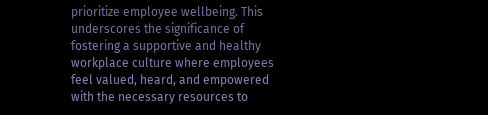prioritize employee wellbeing. This underscores the significance of fostering a supportive and healthy workplace culture where employees feel valued, heard, and empowered with the necessary resources to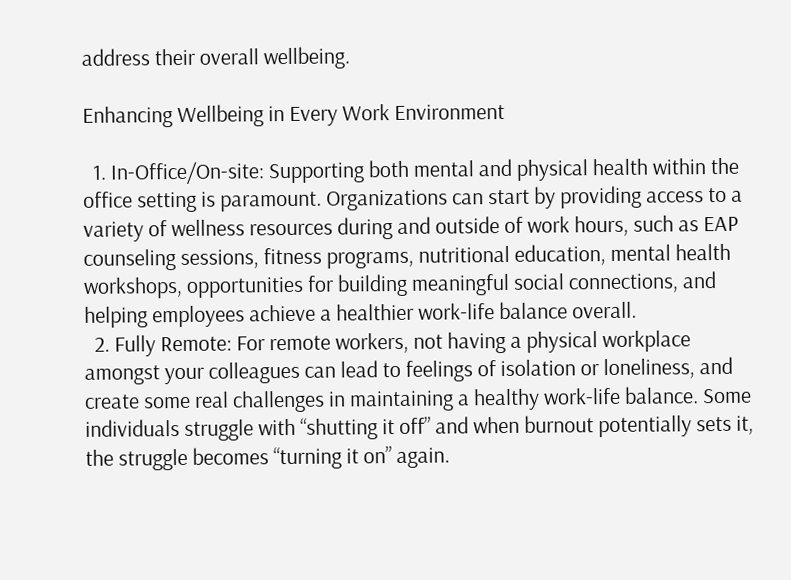address their overall wellbeing.

Enhancing Wellbeing in Every Work Environment

  1. In-Office/On-site: Supporting both mental and physical health within the office setting is paramount. Organizations can start by providing access to a variety of wellness resources during and outside of work hours, such as EAP counseling sessions, fitness programs, nutritional education, mental health workshops, opportunities for building meaningful social connections, and helping employees achieve a healthier work-life balance overall.
  2. Fully Remote: For remote workers, not having a physical workplace amongst your colleagues can lead to feelings of isolation or loneliness, and create some real challenges in maintaining a healthy work-life balance. Some individuals struggle with “shutting it off” and when burnout potentially sets it, the struggle becomes “turning it on” again.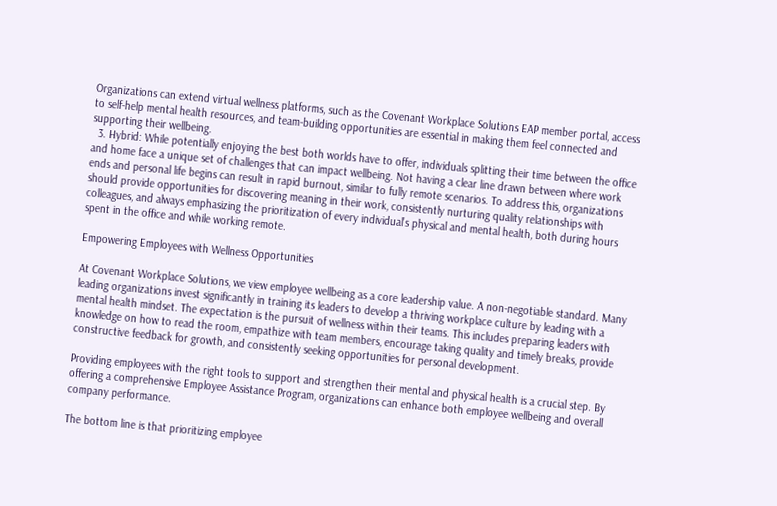Organizations can extend virtual wellness platforms, such as the Covenant Workplace Solutions EAP member portal, access to self-help mental health resources, and team-building opportunities are essential in making them feel connected and supporting their wellbeing.
  3. Hybrid: While potentially enjoying the best both worlds have to offer, individuals splitting their time between the office and home face a unique set of challenges that can impact wellbeing. Not having a clear line drawn between where work ends and personal life begins can result in rapid burnout, similar to fully remote scenarios. To address this, organizations should provide opportunities for discovering meaning in their work, consistently nurturing quality relationships with colleagues, and always emphasizing the prioritization of every individual’s physical and mental health, both during hours spent in the office and while working remote.

Empowering Employees with Wellness Opportunities

At Covenant Workplace Solutions, we view employee wellbeing as a core leadership value. A non-negotiable standard. Many leading organizations invest significantly in training its leaders to develop a thriving workplace culture by leading with a mental health mindset. The expectation is the pursuit of wellness within their teams. This includes preparing leaders with knowledge on how to read the room, empathize with team members, encourage taking quality and timely breaks, provide constructive feedback for growth, and consistently seeking opportunities for personal development.

Providing employees with the right tools to support and strengthen their mental and physical health is a crucial step. By offering a comprehensive Employee Assistance Program, organizations can enhance both employee wellbeing and overall company performance.

The bottom line is that prioritizing employee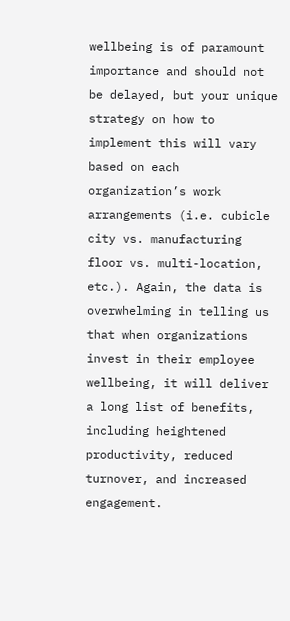wellbeing is of paramount importance and should not be delayed, but your unique strategy on how to implement this will vary based on each organization’s work arrangements (i.e. cubicle city vs. manufacturing floor vs. multi-location, etc.). Again, the data is overwhelming in telling us that when organizations invest in their employee wellbeing, it will deliver a long list of benefits, including heightened productivity, reduced turnover, and increased engagement.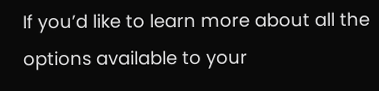If you’d like to learn more about all the options available to your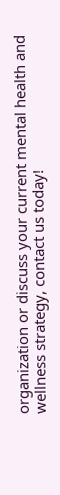organization or discuss your current mental health and wellness strategy, contact us today!